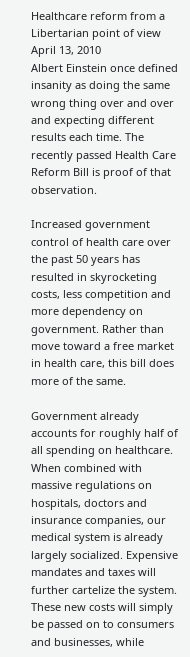Healthcare reform from a Libertarian point of view
April 13, 2010
Albert Einstein once defined insanity as doing the same wrong thing over and over and expecting different results each time. The recently passed Health Care Reform Bill is proof of that observation.

Increased government control of health care over the past 50 years has resulted in skyrocketing costs, less competition and more dependency on government. Rather than move toward a free market in health care, this bill does more of the same.

Government already accounts for roughly half of all spending on healthcare. When combined with massive regulations on hospitals, doctors and insurance companies, our medical system is already largely socialized. Expensive mandates and taxes will further cartelize the system. These new costs will simply be passed on to consumers and businesses, while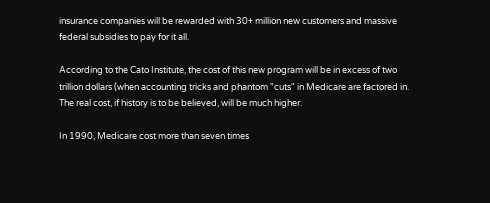insurance companies will be rewarded with 30+ million new customers and massive federal subsidies to pay for it all.

According to the Cato Institute, the cost of this new program will be in excess of two trillion dollars (when accounting tricks and phantom "cuts" in Medicare are factored in. The real cost, if history is to be believed, will be much higher.

In 1990, Medicare cost more than seven times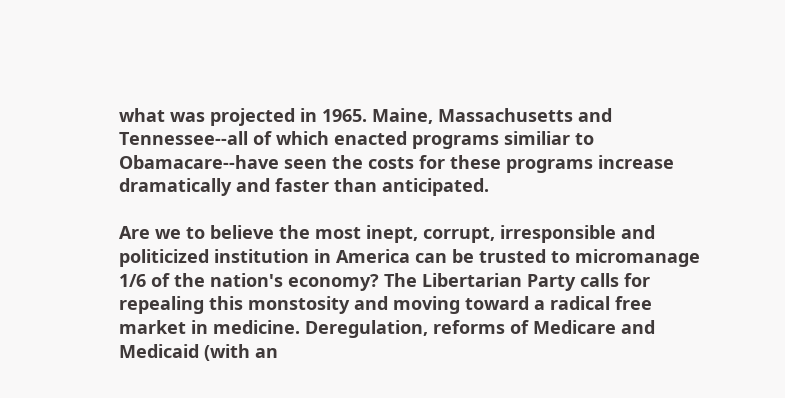what was projected in 1965. Maine, Massachusetts and Tennessee--all of which enacted programs similiar to Obamacare--have seen the costs for these programs increase dramatically and faster than anticipated.

Are we to believe the most inept, corrupt, irresponsible and politicized institution in America can be trusted to micromanage 1/6 of the nation's economy? The Libertarian Party calls for repealing this monstosity and moving toward a radical free market in medicine. Deregulation, reforms of Medicare and Medicaid (with an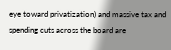eye toward privatization) and massive tax and spending cuts across the board are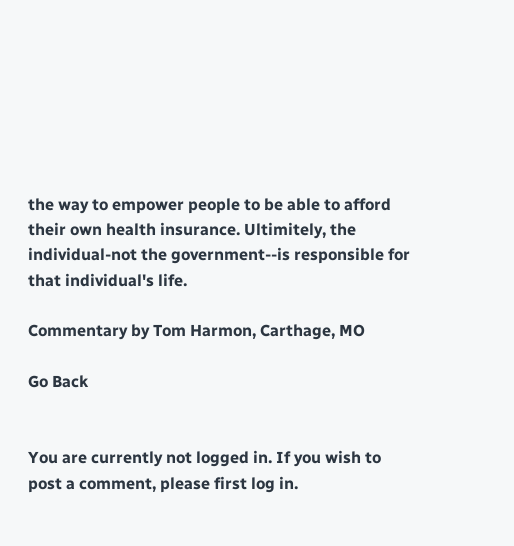the way to empower people to be able to afford their own health insurance. Ultimitely, the individual-not the government--is responsible for that individual's life.

Commentary by Tom Harmon, Carthage, MO

Go Back


You are currently not logged in. If you wish to post a comment, please first log in.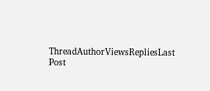ThreadAuthorViewsRepliesLast Post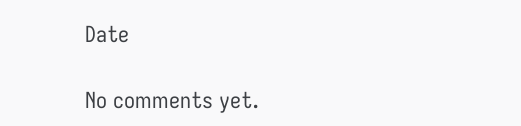Date

No comments yet.